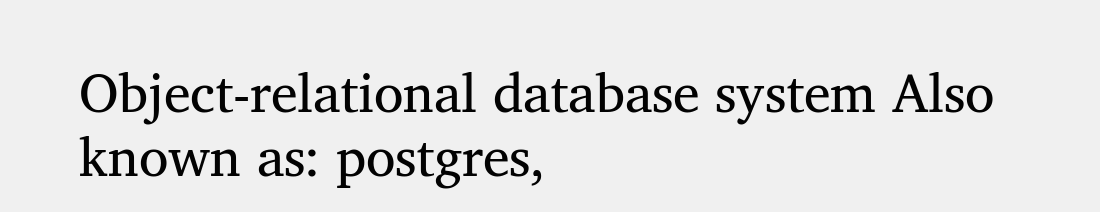Object-relational database system Also known as: postgres,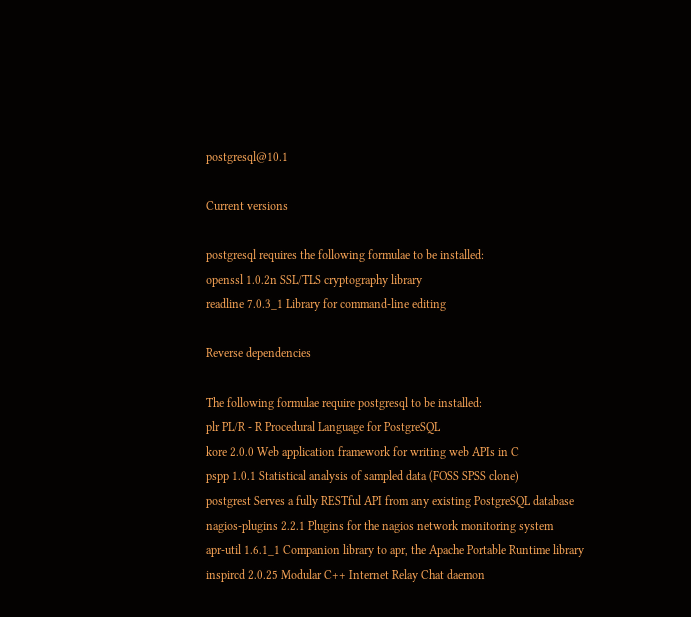postgresql@10.1

Current versions

postgresql requires the following formulae to be installed:
openssl 1.0.2n SSL/TLS cryptography library
readline 7.0.3_1 Library for command-line editing

Reverse dependencies

The following formulae require postgresql to be installed:
plr PL/R - R Procedural Language for PostgreSQL
kore 2.0.0 Web application framework for writing web APIs in C
pspp 1.0.1 Statistical analysis of sampled data (FOSS SPSS clone)
postgrest Serves a fully RESTful API from any existing PostgreSQL database
nagios-plugins 2.2.1 Plugins for the nagios network monitoring system
apr-util 1.6.1_1 Companion library to apr, the Apache Portable Runtime library
inspircd 2.0.25 Modular C++ Internet Relay Chat daemon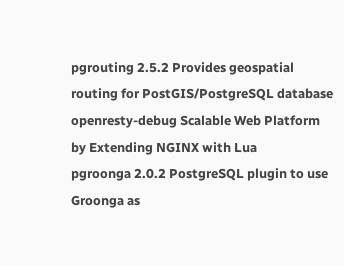pgrouting 2.5.2 Provides geospatial routing for PostGIS/PostgreSQL database
openresty-debug Scalable Web Platform by Extending NGINX with Lua
pgroonga 2.0.2 PostgreSQL plugin to use Groonga as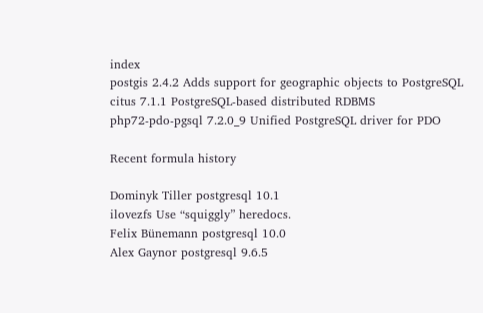index
postgis 2.4.2 Adds support for geographic objects to PostgreSQL
citus 7.1.1 PostgreSQL-based distributed RDBMS
php72-pdo-pgsql 7.2.0_9 Unified PostgreSQL driver for PDO

Recent formula history

Dominyk Tiller postgresql 10.1
ilovezfs Use “squiggly” heredocs.
Felix Bünemann postgresql 10.0
Alex Gaynor postgresql 9.6.5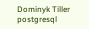Dominyk Tiller postgresql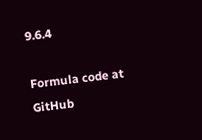9.6.4

Formula code at GitHub